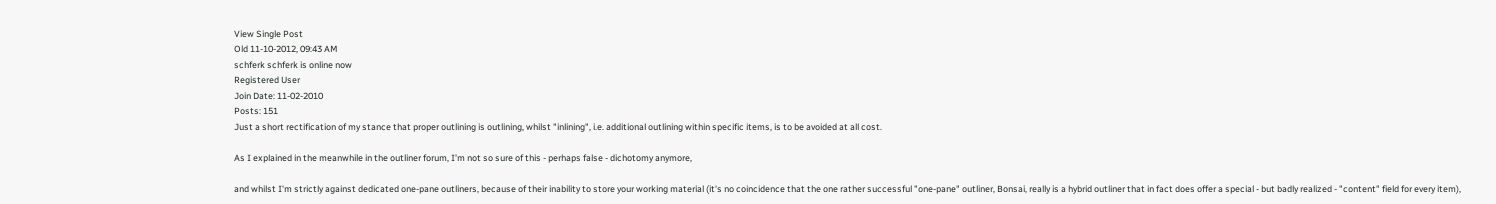View Single Post
Old 11-10-2012, 09:43 AM
schferk schferk is online now
Registered User
Join Date: 11-02-2010
Posts: 151
Just a short rectification of my stance that proper outlining is outlining, whilst "inlining", i.e. additional outlining within specific items, is to be avoided at all cost.

As I explained in the meanwhile in the outliner forum, I'm not so sure of this - perhaps false - dichotomy anymore,

and whilst I'm strictly against dedicated one-pane outliners, because of their inability to store your working material (it's no coincidence that the one rather successful "one-pane" outliner, Bonsai, really is a hybrid outliner that in fact does offer a special - but badly realized - "content" field for every item),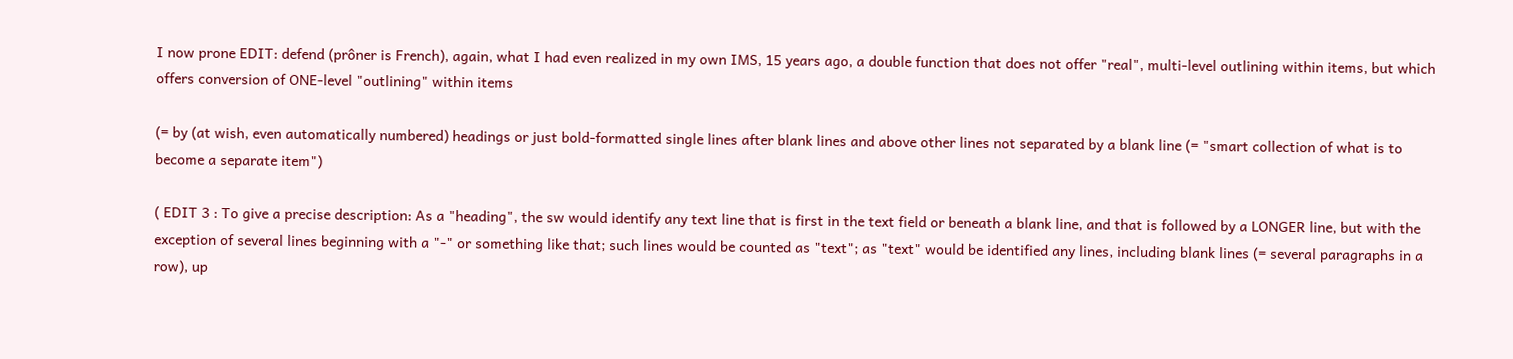I now prone EDIT: defend (prôner is French), again, what I had even realized in my own IMS, 15 years ago, a double function that does not offer "real", multi-level outlining within items, but which offers conversion of ONE-level "outlining" within items

(= by (at wish, even automatically numbered) headings or just bold-formatted single lines after blank lines and above other lines not separated by a blank line (= "smart collection of what is to become a separate item")

( EDIT 3 : To give a precise description: As a "heading", the sw would identify any text line that is first in the text field or beneath a blank line, and that is followed by a LONGER line, but with the exception of several lines beginning with a "-" or something like that; such lines would be counted as "text"; as "text" would be identified any lines, including blank lines (= several paragraphs in a row), up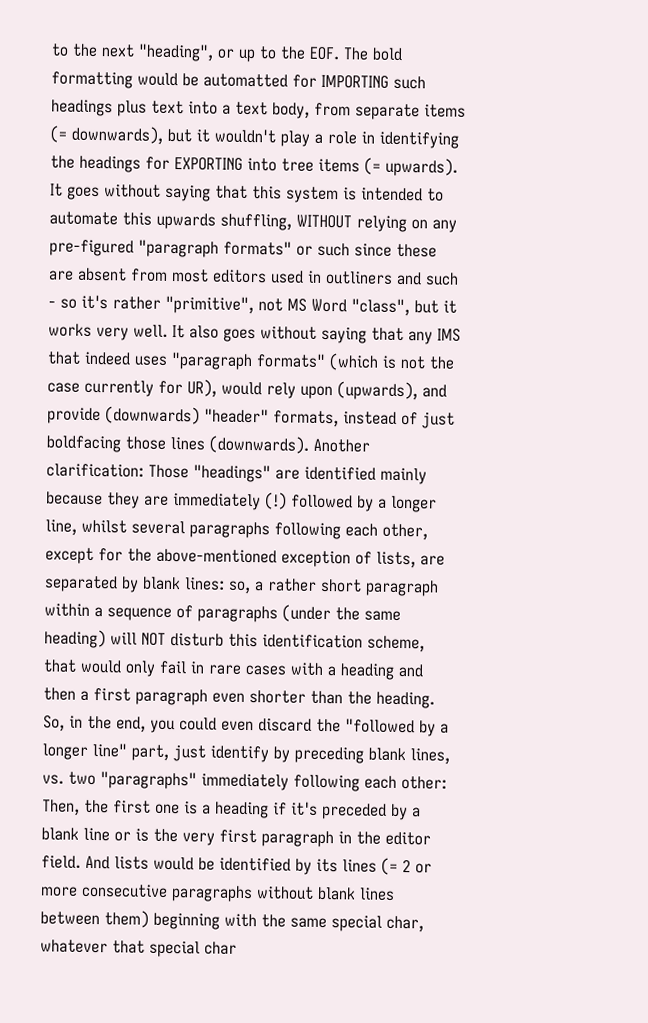to the next "heading", or up to the EOF. The bold formatting would be automatted for IMPORTING such headings plus text into a text body, from separate items (= downwards), but it wouldn't play a role in identifying the headings for EXPORTING into tree items (= upwards). It goes without saying that this system is intended to automate this upwards shuffling, WITHOUT relying on any pre-figured "paragraph formats" or such since these are absent from most editors used in outliners and such - so it's rather "primitive", not MS Word "class", but it works very well. It also goes without saying that any IMS that indeed uses "paragraph formats" (which is not the case currently for UR), would rely upon (upwards), and provide (downwards) "header" formats, instead of just boldfacing those lines (downwards). Another clarification: Those "headings" are identified mainly because they are immediately (!) followed by a longer line, whilst several paragraphs following each other, except for the above-mentioned exception of lists, are separated by blank lines: so, a rather short paragraph within a sequence of paragraphs (under the same heading) will NOT disturb this identification scheme, that would only fail in rare cases with a heading and then a first paragraph even shorter than the heading. So, in the end, you could even discard the "followed by a longer line" part, just identify by preceding blank lines, vs. two "paragraphs" immediately following each other: Then, the first one is a heading if it's preceded by a blank line or is the very first paragraph in the editor field. And lists would be identified by its lines (= 2 or more consecutive paragraphs without blank lines between them) beginning with the same special char, whatever that special char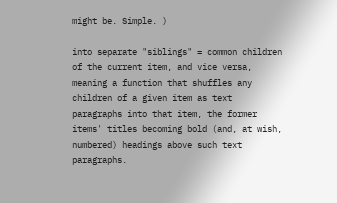might be. Simple. )

into separate "siblings" = common children of the current item, and vice versa, meaning a function that shuffles any children of a given item as text paragraphs into that item, the former items' titles becoming bold (and, at wish, numbered) headings above such text paragraphs.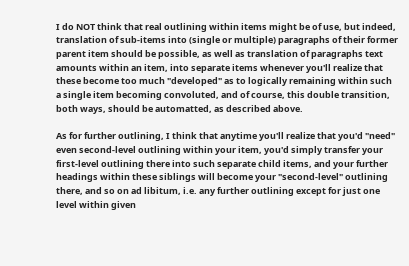I do NOT think that real outlining within items might be of use, but indeed, translation of sub-items into (single or multiple) paragraphs of their former parent item should be possible, as well as translation of paragraphs text amounts within an item, into separate items whenever you'll realize that these become too much "developed" as to logically remaining within such a single item becoming convoluted, and of course, this double transition, both ways, should be automatted, as described above.

As for further outlining, I think that anytime you'll realize that you'd "need" even second-level outlining within your item, you'd simply transfer your first-level outlining there into such separate child items, and your further headings within these siblings will become your "second-level" outlining there, and so on ad libitum, i.e. any further outlining except for just one level within given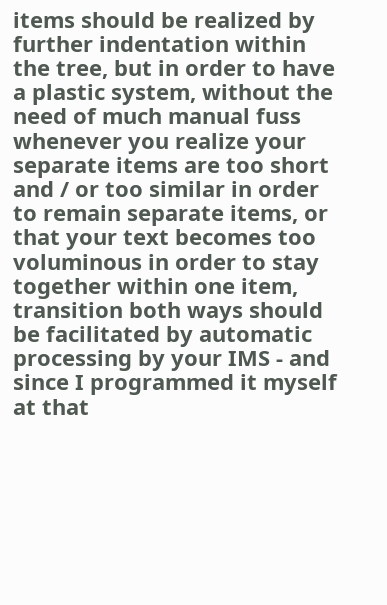items should be realized by further indentation within the tree, but in order to have a plastic system, without the need of much manual fuss whenever you realize your separate items are too short and / or too similar in order to remain separate items, or that your text becomes too voluminous in order to stay together within one item, transition both ways should be facilitated by automatic processing by your IMS - and since I programmed it myself at that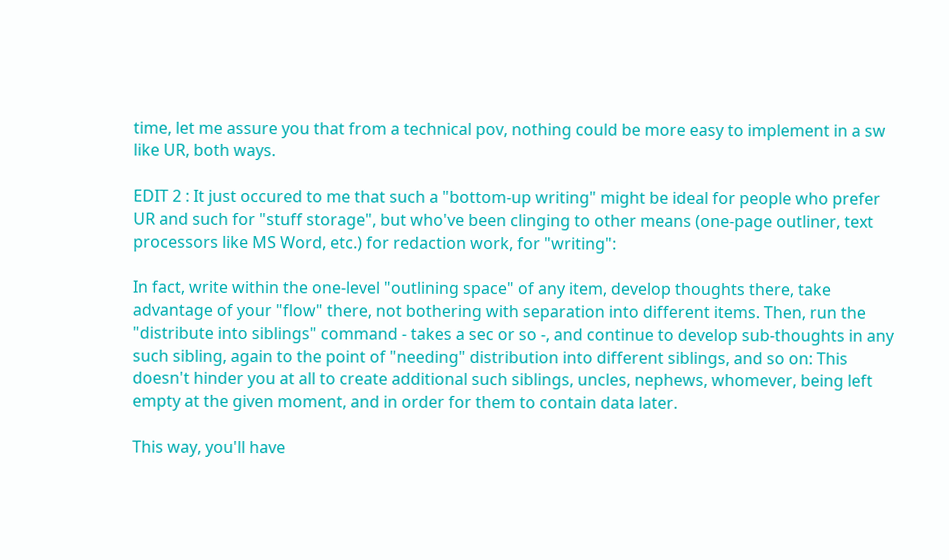time, let me assure you that from a technical pov, nothing could be more easy to implement in a sw like UR, both ways.

EDIT 2 : It just occured to me that such a "bottom-up writing" might be ideal for people who prefer UR and such for "stuff storage", but who've been clinging to other means (one-page outliner, text processors like MS Word, etc.) for redaction work, for "writing":

In fact, write within the one-level "outlining space" of any item, develop thoughts there, take advantage of your "flow" there, not bothering with separation into different items. Then, run the "distribute into siblings" command - takes a sec or so -, and continue to develop sub-thoughts in any such sibling, again to the point of "needing" distribution into different siblings, and so on: This doesn't hinder you at all to create additional such siblings, uncles, nephews, whomever, being left empty at the given moment, and in order for them to contain data later.

This way, you'll have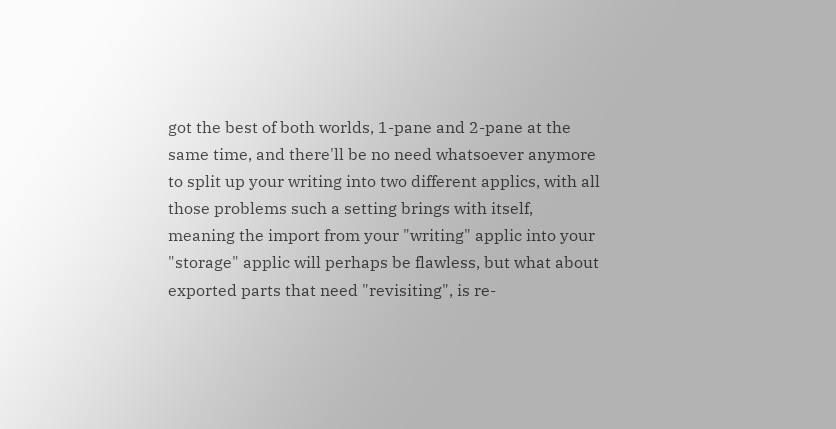got the best of both worlds, 1-pane and 2-pane at the same time, and there'll be no need whatsoever anymore to split up your writing into two different applics, with all those problems such a setting brings with itself, meaning the import from your "writing" applic into your "storage" applic will perhaps be flawless, but what about exported parts that need "revisiting", is re-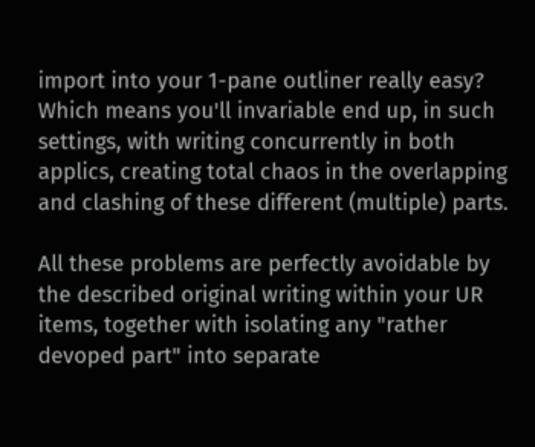import into your 1-pane outliner really easy? Which means you'll invariable end up, in such settings, with writing concurrently in both applics, creating total chaos in the overlapping and clashing of these different (multiple) parts.

All these problems are perfectly avoidable by the described original writing within your UR items, together with isolating any "rather devoped part" into separate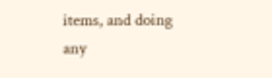items, and doing any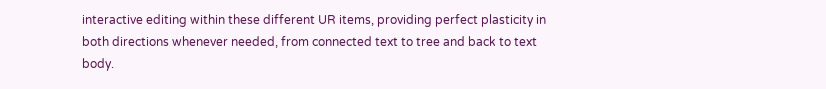interactive editing within these different UR items, providing perfect plasticity in both directions whenever needed, from connected text to tree and back to text body.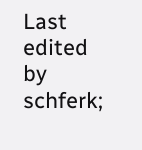Last edited by schferk;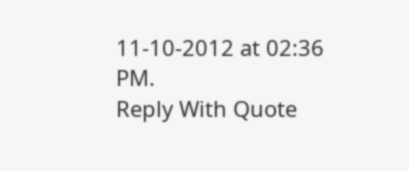11-10-2012 at 02:36 PM.
Reply With Quote